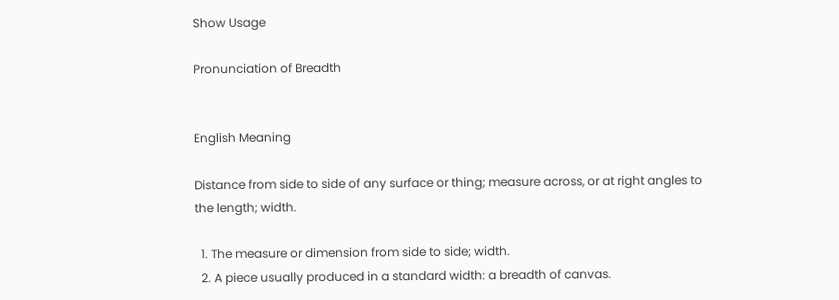Show Usage

Pronunciation of Breadth


English Meaning

Distance from side to side of any surface or thing; measure across, or at right angles to the length; width.

  1. The measure or dimension from side to side; width.
  2. A piece usually produced in a standard width: a breadth of canvas.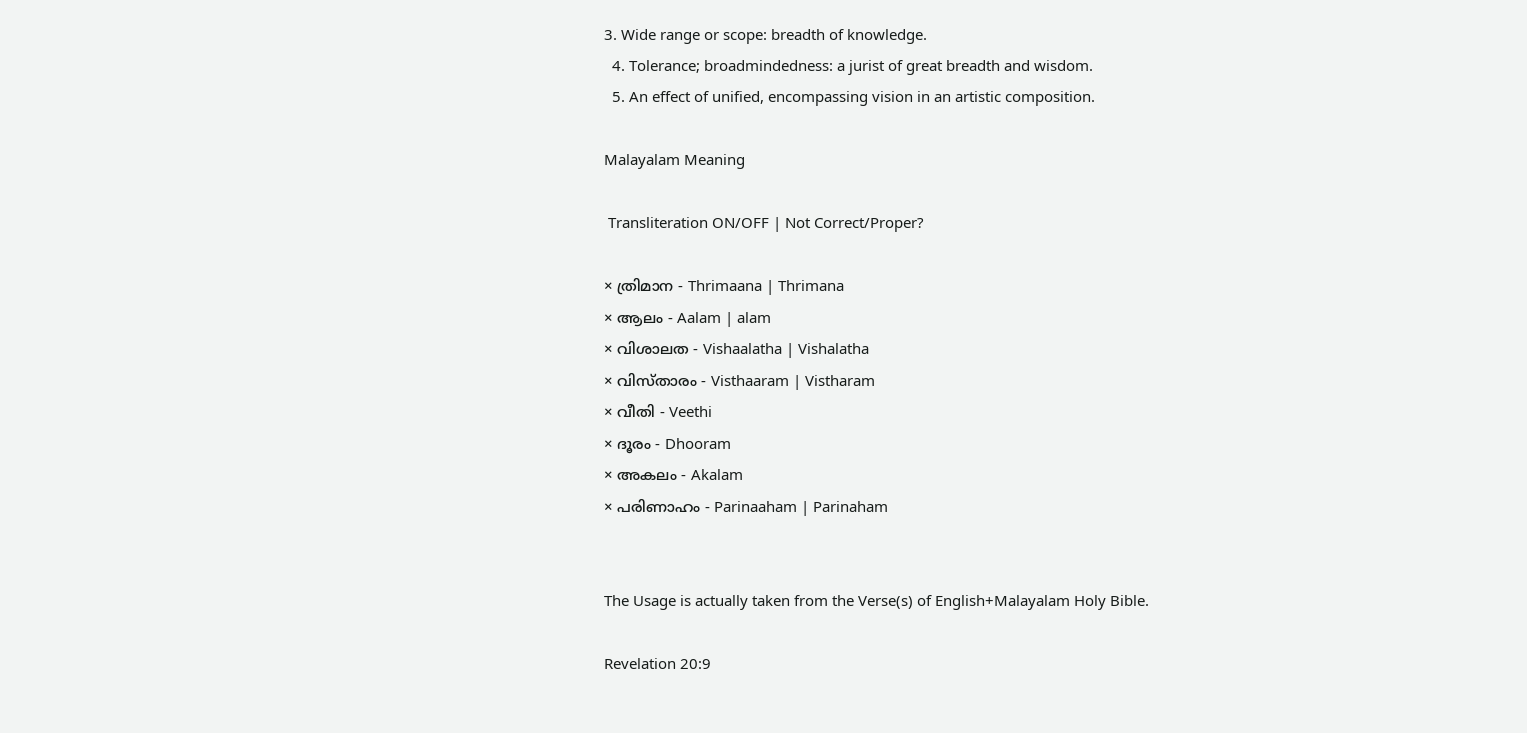3. Wide range or scope: breadth of knowledge.
  4. Tolerance; broadmindedness: a jurist of great breadth and wisdom.
  5. An effect of unified, encompassing vision in an artistic composition.

Malayalam Meaning

 Transliteration ON/OFF | Not Correct/Proper?

× ത്രിമാന - Thrimaana | Thrimana
× ആലം - Aalam | alam
× വിശാലത - Vishaalatha | Vishalatha
× വിസ്‌താരം - Visthaaram | Vistharam
× വീതി - Veethi
× ദൂരം - Dhooram
× അകലം - Akalam
× പരിണാഹം - Parinaaham | Parinaham


The Usage is actually taken from the Verse(s) of English+Malayalam Holy Bible.

Revelation 20:9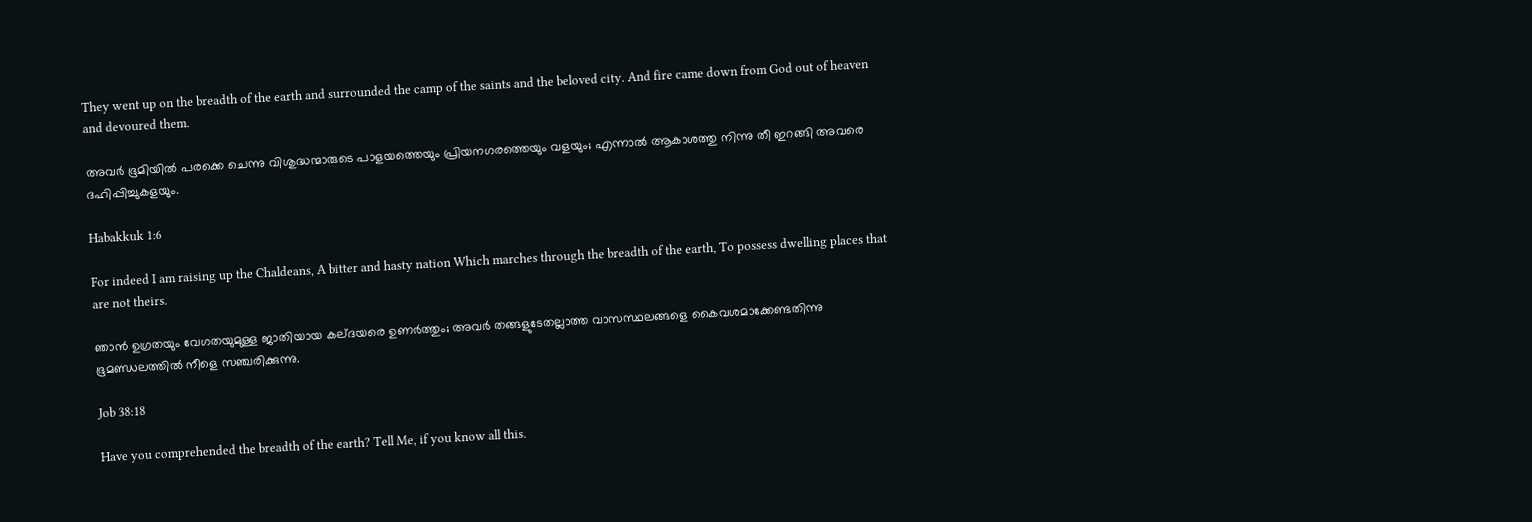They went up on the breadth of the earth and surrounded the camp of the saints and the beloved city. And fire came down from God out of heaven and devoured them.

അവർ ഭൂമിയിൽ പരക്കെ ചെന്നു വിശുദ്ധന്മാരുടെ പാളയത്തെയും പ്രിയനഗരത്തെയും വളയും; എന്നാൽ ആകാശത്തു നിന്നു തീ ഇറങ്ങി അവരെ ദഹിപ്പിച്ചുകളയും.

Habakkuk 1:6

For indeed I am raising up the Chaldeans, A bitter and hasty nation Which marches through the breadth of the earth, To possess dwelling places that are not theirs.

ഞാൻ ഉഗ്രതയും വേഗതയുമുള്ള ജാതിയായ കല്ദയരെ ഉണർത്തും; അവർ തങ്ങളുടേതല്ലാത്ത വാസസ്ഥലങ്ങളെ കൈവശമാക്കേണ്ടതിന്നു ഭൂമണ്ഡലത്തിൽ നീളെ സഞ്ചരിക്കുന്നു.

Job 38:18

Have you comprehended the breadth of the earth? Tell Me, if you know all this.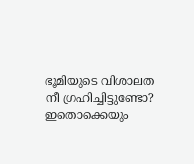ഭൂമിയുടെ വിശാലത നീ ഗ്രഹിച്ചിട്ടുണ്ടോ? ഇതൊക്കെയും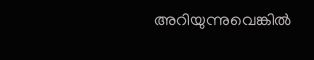അറിയുന്നുവെങ്കിൽ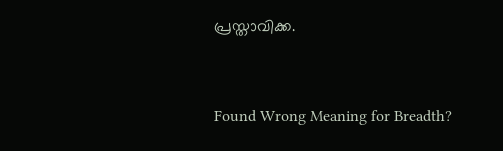പ്രസ്താവിക്ക.


Found Wrong Meaning for Breadth?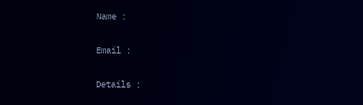Name :

Email :

Details :